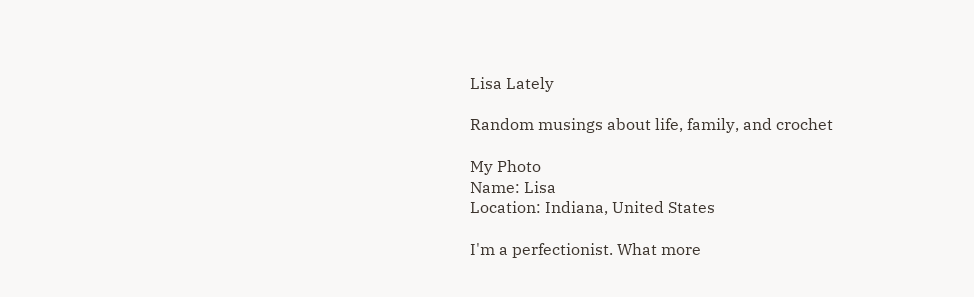Lisa Lately

Random musings about life, family, and crochet

My Photo
Name: Lisa
Location: Indiana, United States

I'm a perfectionist. What more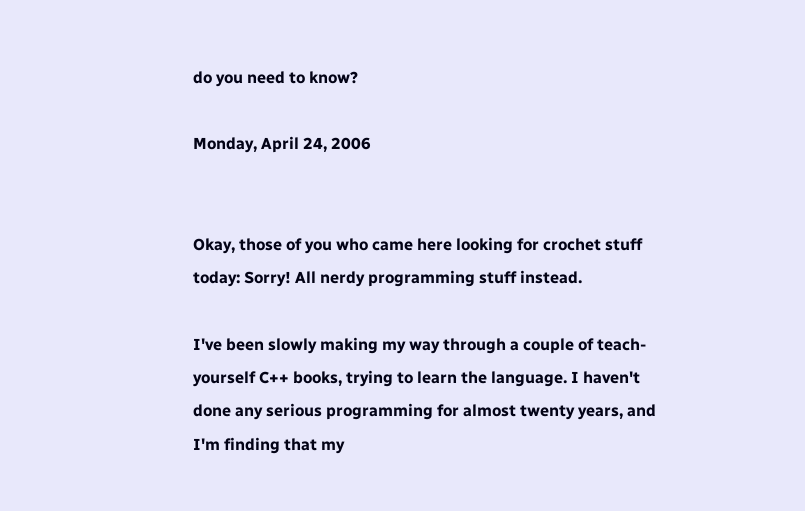do you need to know?

Monday, April 24, 2006


Okay, those of you who came here looking for crochet stuff today: Sorry! All nerdy programming stuff instead.

I've been slowly making my way through a couple of teach-yourself C++ books, trying to learn the language. I haven't done any serious programming for almost twenty years, and I'm finding that my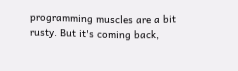programming muscles are a bit rusty. But it's coming back,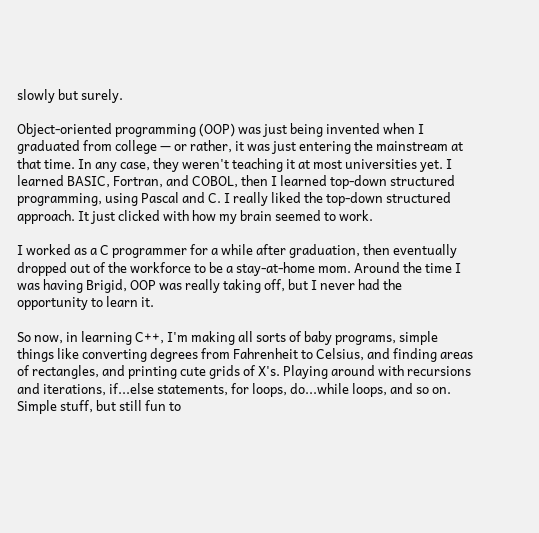slowly but surely.

Object-oriented programming (OOP) was just being invented when I graduated from college — or rather, it was just entering the mainstream at that time. In any case, they weren't teaching it at most universities yet. I learned BASIC, Fortran, and COBOL, then I learned top-down structured programming, using Pascal and C. I really liked the top-down structured approach. It just clicked with how my brain seemed to work.

I worked as a C programmer for a while after graduation, then eventually dropped out of the workforce to be a stay-at-home mom. Around the time I was having Brigid, OOP was really taking off, but I never had the opportunity to learn it.

So now, in learning C++, I'm making all sorts of baby programs, simple things like converting degrees from Fahrenheit to Celsius, and finding areas of rectangles, and printing cute grids of X's. Playing around with recursions and iterations, if...else statements, for loops, do...while loops, and so on. Simple stuff, but still fun to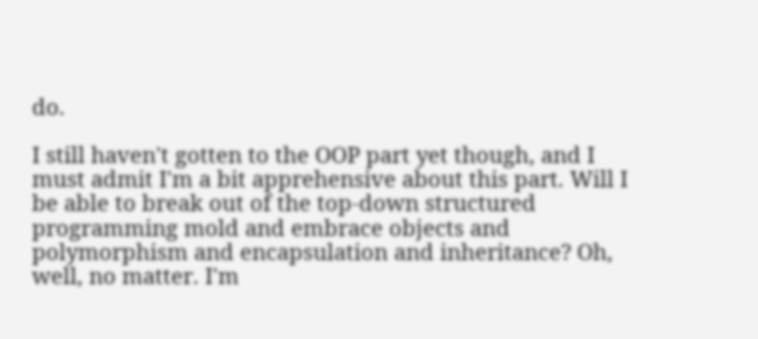do.

I still haven't gotten to the OOP part yet though, and I must admit I'm a bit apprehensive about this part. Will I be able to break out of the top-down structured programming mold and embrace objects and polymorphism and encapsulation and inheritance? Oh, well, no matter. I'm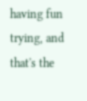having fun trying, and that's the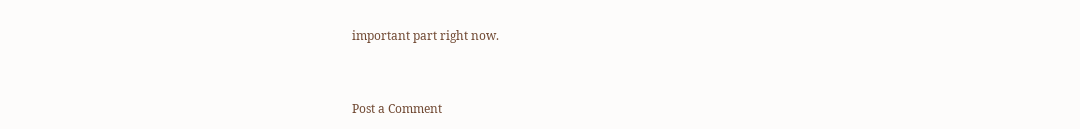important part right now.


Post a Comment